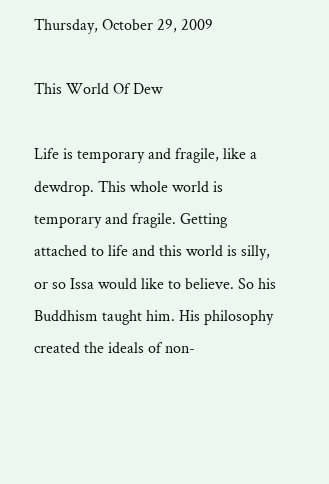Thursday, October 29, 2009

This World Of Dew

Life is temporary and fragile, like a dewdrop. This whole world is temporary and fragile. Getting attached to life and this world is silly, or so Issa would like to believe. So his Buddhism taught him. His philosophy created the ideals of non-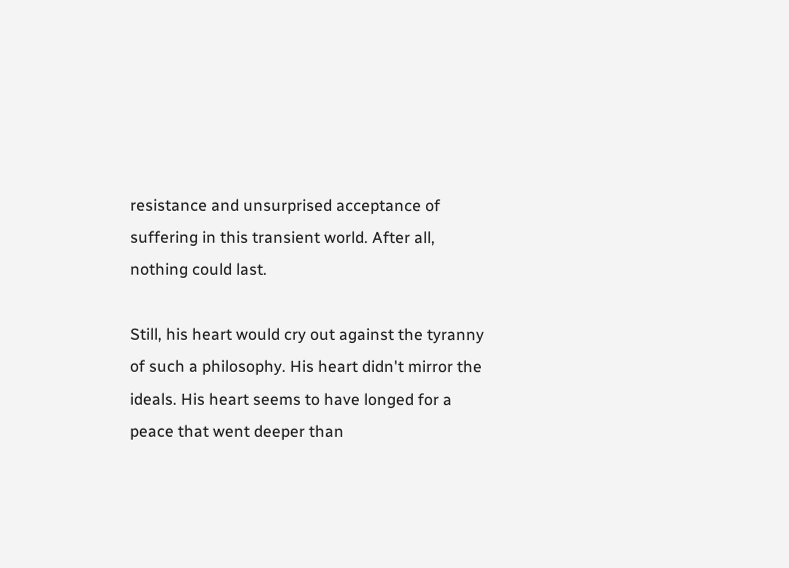resistance and unsurprised acceptance of suffering in this transient world. After all, nothing could last.

Still, his heart would cry out against the tyranny of such a philosophy. His heart didn't mirror the ideals. His heart seems to have longed for a peace that went deeper than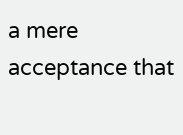a mere acceptance that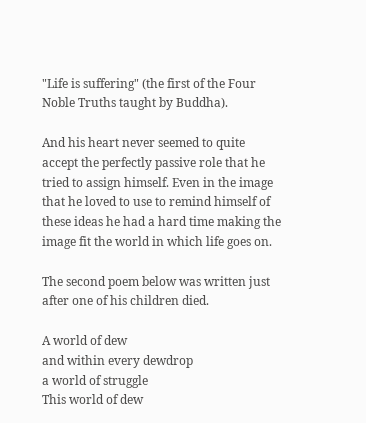"Life is suffering" (the first of the Four Noble Truths taught by Buddha).

And his heart never seemed to quite accept the perfectly passive role that he tried to assign himself. Even in the image that he loved to use to remind himself of these ideas he had a hard time making the image fit the world in which life goes on.

The second poem below was written just after one of his children died.

A world of dew
and within every dewdrop
a world of struggle
This world of dew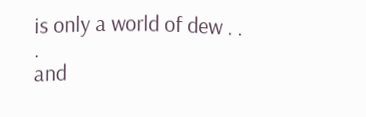is only a world of dew . . .
and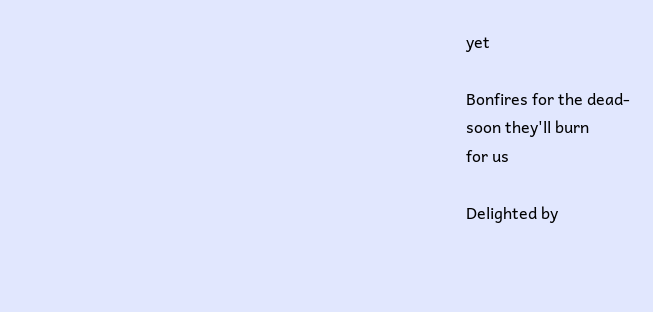yet

Bonfires for the dead-
soon they'll burn
for us

Delighted by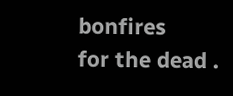bonfires
for the dead .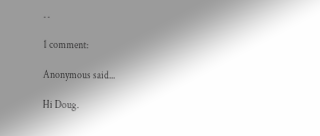. .

1 comment:

Anonymous said...

Hi Doug.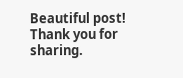Beautiful post! Thank you for sharing.